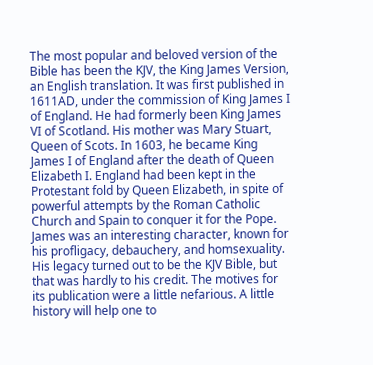The most popular and beloved version of the Bible has been the KJV, the King James Version, an English translation. It was first published in 1611AD, under the commission of King James I of England. He had formerly been King James VI of Scotland. His mother was Mary Stuart, Queen of Scots. In 1603, he became King James I of England after the death of Queen Elizabeth I. England had been kept in the Protestant fold by Queen Elizabeth, in spite of powerful attempts by the Roman Catholic Church and Spain to conquer it for the Pope. James was an interesting character, known for his profligacy, debauchery, and homsexuality. His legacy turned out to be the KJV Bible, but that was hardly to his credit. The motives for its publication were a little nefarious. A little history will help one to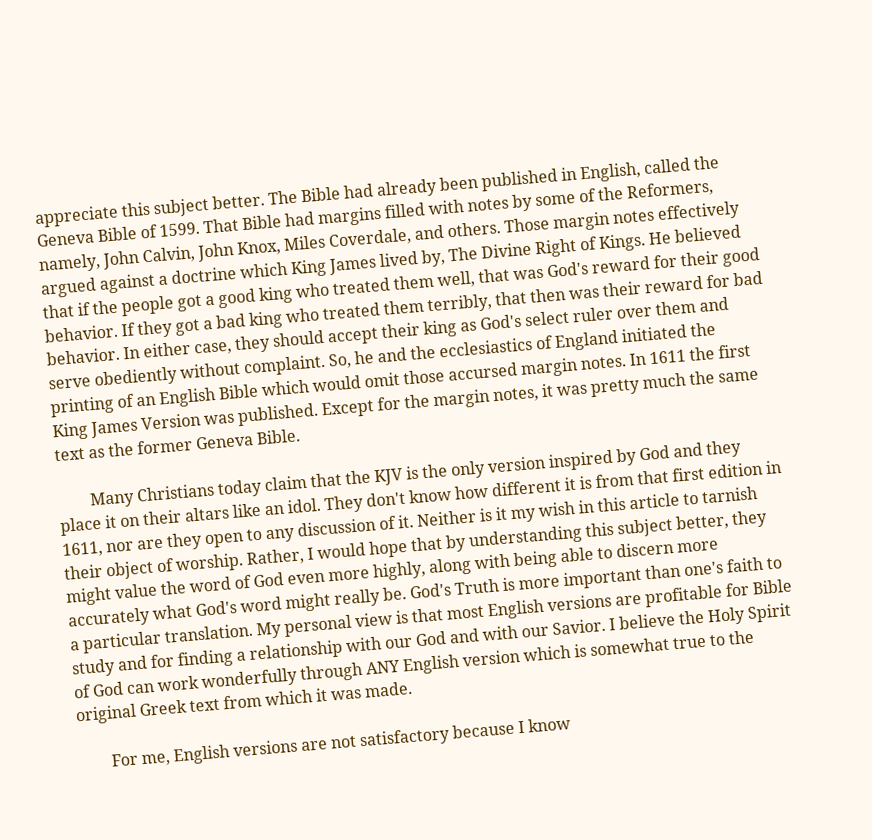appreciate this subject better. The Bible had already been published in English, called the Geneva Bible of 1599. That Bible had margins filled with notes by some of the Reformers, namely, John Calvin, John Knox, Miles Coverdale, and others. Those margin notes effectively argued against a doctrine which King James lived by, The Divine Right of Kings. He believed that if the people got a good king who treated them well, that was God's reward for their good behavior. If they got a bad king who treated them terribly, that then was their reward for bad behavior. In either case, they should accept their king as God's select ruler over them and serve obediently without complaint. So, he and the ecclesiastics of England initiated the printing of an English Bible which would omit those accursed margin notes. In 1611 the first King James Version was published. Except for the margin notes, it was pretty much the same text as the former Geneva Bible.

        Many Christians today claim that the KJV is the only version inspired by God and they place it on their altars like an idol. They don't know how different it is from that first edition in 1611, nor are they open to any discussion of it. Neither is it my wish in this article to tarnish their object of worship. Rather, I would hope that by understanding this subject better, they might value the word of God even more highly, along with being able to discern more accurately what God's word might really be. God's Truth is more important than one's faith to a particular translation. My personal view is that most English versions are profitable for Bible study and for finding a relationship with our God and with our Savior. I believe the Holy Spirit of God can work wonderfully through ANY English version which is somewhat true to the original Greek text from which it was made.

        For me, English versions are not satisfactory because I know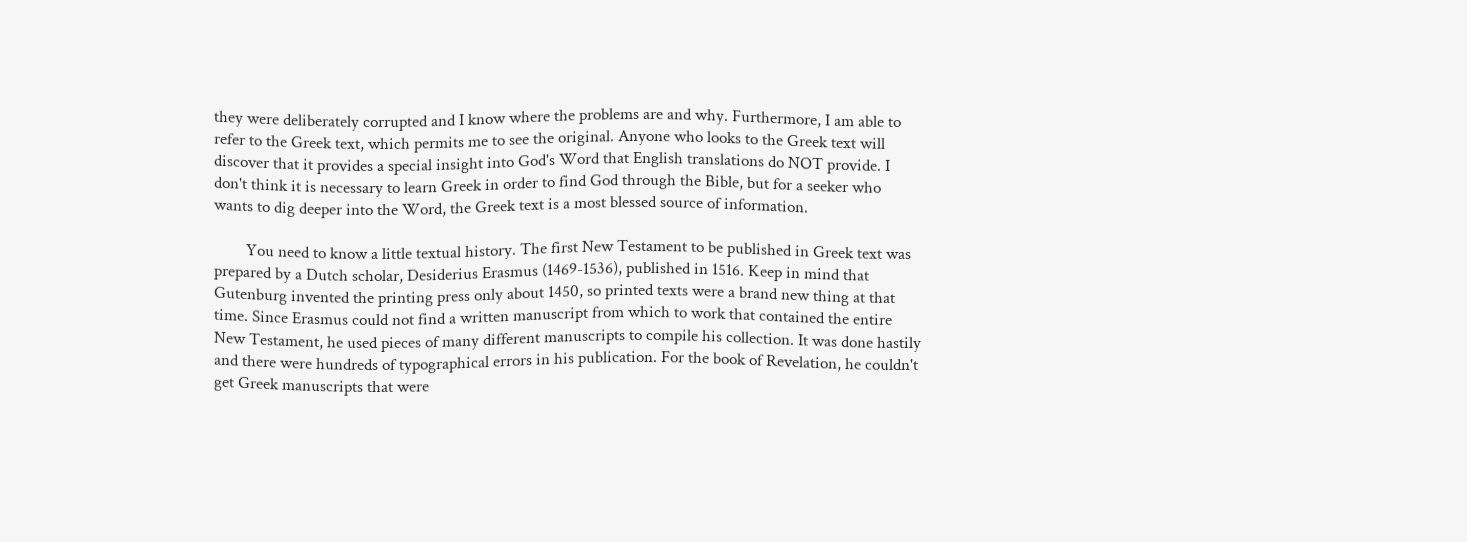they were deliberately corrupted and I know where the problems are and why. Furthermore, I am able to refer to the Greek text, which permits me to see the original. Anyone who looks to the Greek text will discover that it provides a special insight into God's Word that English translations do NOT provide. I don't think it is necessary to learn Greek in order to find God through the Bible, but for a seeker who wants to dig deeper into the Word, the Greek text is a most blessed source of information.

        You need to know a little textual history. The first New Testament to be published in Greek text was prepared by a Dutch scholar, Desiderius Erasmus (1469-1536), published in 1516. Keep in mind that Gutenburg invented the printing press only about 1450, so printed texts were a brand new thing at that time. Since Erasmus could not find a written manuscript from which to work that contained the entire New Testament, he used pieces of many different manuscripts to compile his collection. It was done hastily and there were hundreds of typographical errors in his publication. For the book of Revelation, he couldn't get Greek manuscripts that were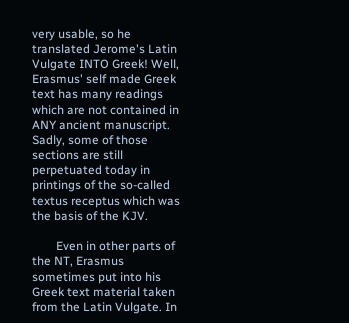very usable, so he translated Jerome's Latin Vulgate INTO Greek! Well, Erasmus' self made Greek text has many readings which are not contained in ANY ancient manuscript. Sadly, some of those sections are still perpetuated today in printings of the so-called textus receptus which was the basis of the KJV.

        Even in other parts of the NT, Erasmus sometimes put into his Greek text material taken from the Latin Vulgate. In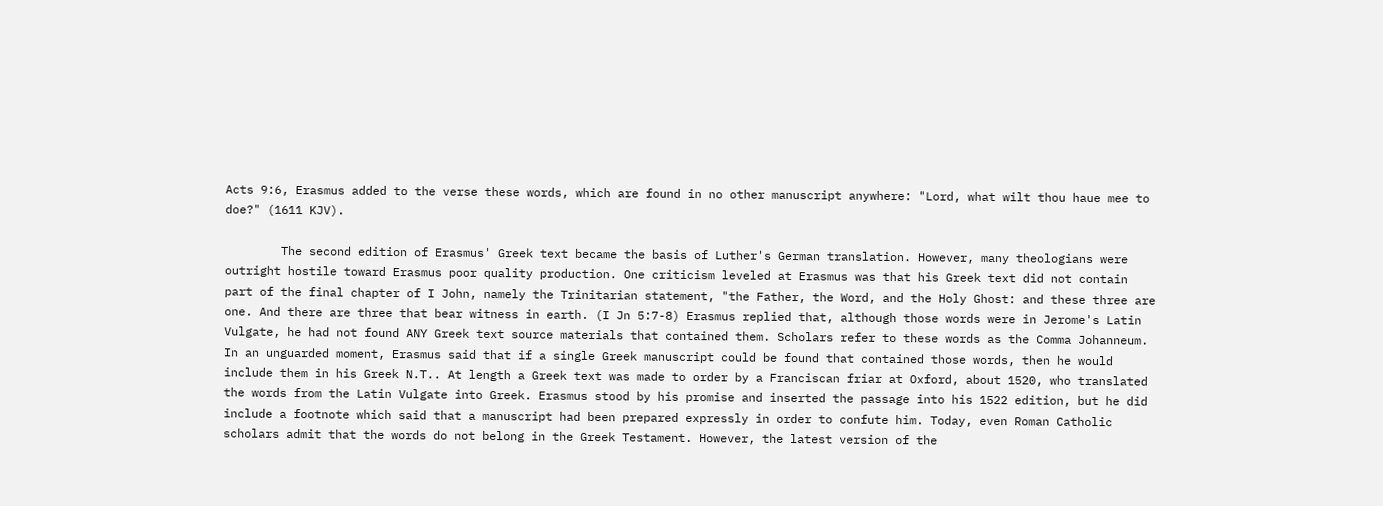Acts 9:6, Erasmus added to the verse these words, which are found in no other manuscript anywhere: "Lord, what wilt thou haue mee to doe?" (1611 KJV).

        The second edition of Erasmus' Greek text became the basis of Luther's German translation. However, many theologians were outright hostile toward Erasmus poor quality production. One criticism leveled at Erasmus was that his Greek text did not contain part of the final chapter of I John, namely the Trinitarian statement, "the Father, the Word, and the Holy Ghost: and these three are one. And there are three that bear witness in earth. (I Jn 5:7-8) Erasmus replied that, although those words were in Jerome's Latin Vulgate, he had not found ANY Greek text source materials that contained them. Scholars refer to these words as the Comma Johanneum. In an unguarded moment, Erasmus said that if a single Greek manuscript could be found that contained those words, then he would include them in his Greek N.T.. At length a Greek text was made to order by a Franciscan friar at Oxford, about 1520, who translated the words from the Latin Vulgate into Greek. Erasmus stood by his promise and inserted the passage into his 1522 edition, but he did include a footnote which said that a manuscript had been prepared expressly in order to confute him. Today, even Roman Catholic scholars admit that the words do not belong in the Greek Testament. However, the latest version of the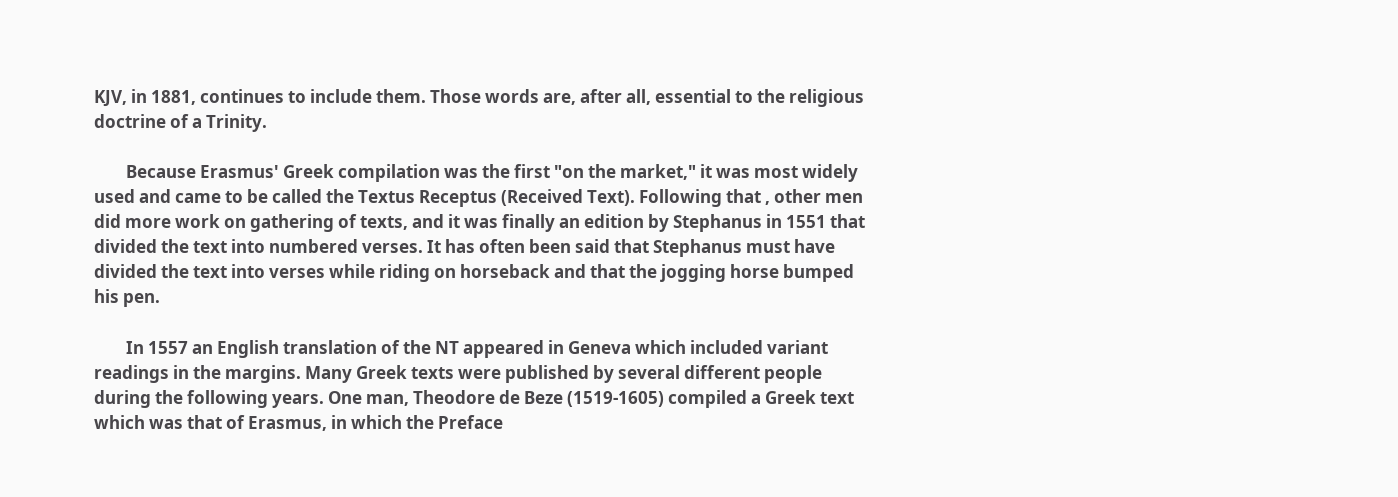KJV, in 1881, continues to include them. Those words are, after all, essential to the religious doctrine of a Trinity.

        Because Erasmus' Greek compilation was the first "on the market," it was most widely used and came to be called the Textus Receptus (Received Text). Following that , other men did more work on gathering of texts, and it was finally an edition by Stephanus in 1551 that divided the text into numbered verses. It has often been said that Stephanus must have divided the text into verses while riding on horseback and that the jogging horse bumped his pen.

        In 1557 an English translation of the NT appeared in Geneva which included variant readings in the margins. Many Greek texts were published by several different people during the following years. One man, Theodore de Beze (1519-1605) compiled a Greek text which was that of Erasmus, in which the Preface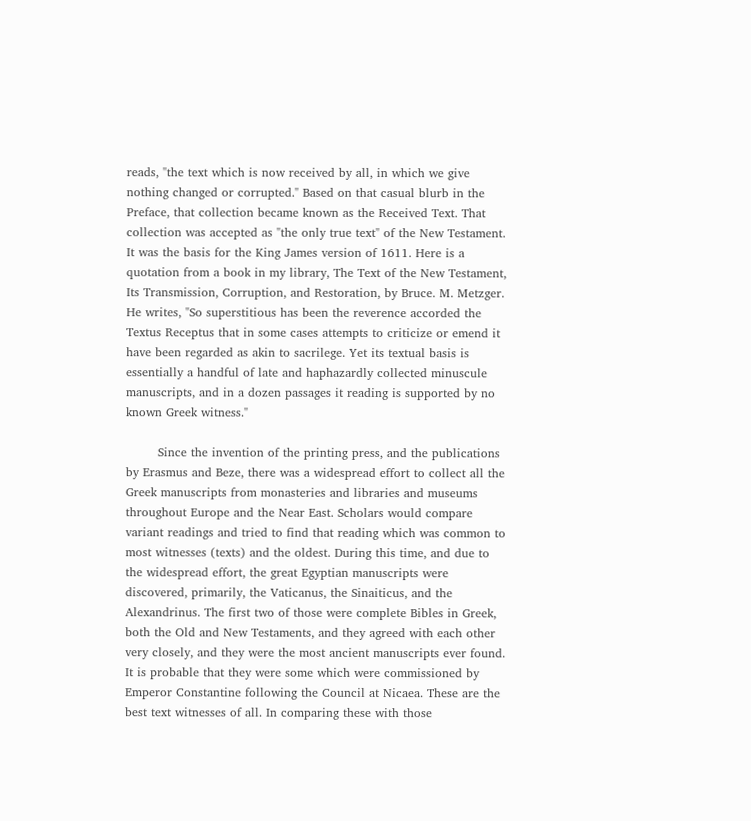reads, "the text which is now received by all, in which we give nothing changed or corrupted." Based on that casual blurb in the Preface, that collection became known as the Received Text. That collection was accepted as "the only true text" of the New Testament. It was the basis for the King James version of 1611. Here is a quotation from a book in my library, The Text of the New Testament, Its Transmission, Corruption, and Restoration, by Bruce. M. Metzger. He writes, "So superstitious has been the reverence accorded the Textus Receptus that in some cases attempts to criticize or emend it have been regarded as akin to sacrilege. Yet its textual basis is essentially a handful of late and haphazardly collected minuscule manuscripts, and in a dozen passages it reading is supported by no known Greek witness."

        Since the invention of the printing press, and the publications by Erasmus and Beze, there was a widespread effort to collect all the Greek manuscripts from monasteries and libraries and museums throughout Europe and the Near East. Scholars would compare variant readings and tried to find that reading which was common to most witnesses (texts) and the oldest. During this time, and due to the widespread effort, the great Egyptian manuscripts were discovered, primarily, the Vaticanus, the Sinaiticus, and the Alexandrinus. The first two of those were complete Bibles in Greek, both the Old and New Testaments, and they agreed with each other very closely, and they were the most ancient manuscripts ever found. It is probable that they were some which were commissioned by Emperor Constantine following the Council at Nicaea. These are the best text witnesses of all. In comparing these with those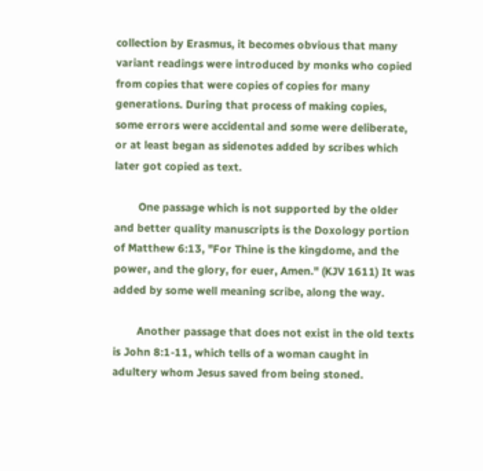collection by Erasmus, it becomes obvious that many variant readings were introduced by monks who copied from copies that were copies of copies for many generations. During that process of making copies, some errors were accidental and some were deliberate, or at least began as sidenotes added by scribes which later got copied as text.

        One passage which is not supported by the older and better quality manuscripts is the Doxology portion of Matthew 6:13, "For Thine is the kingdome, and the power, and the glory, for euer, Amen." (KJV 1611) It was added by some well meaning scribe, along the way.

        Another passage that does not exist in the old texts is John 8:1-11, which tells of a woman caught in adultery whom Jesus saved from being stoned.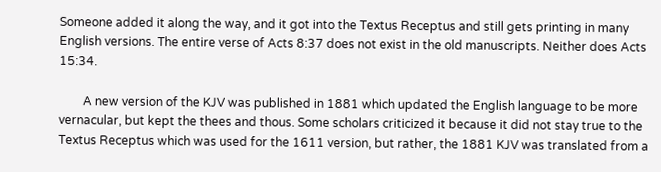Someone added it along the way, and it got into the Textus Receptus and still gets printing in many English versions. The entire verse of Acts 8:37 does not exist in the old manuscripts. Neither does Acts 15:34.

        A new version of the KJV was published in 1881 which updated the English language to be more vernacular, but kept the thees and thous. Some scholars criticized it because it did not stay true to the Textus Receptus which was used for the 1611 version, but rather, the 1881 KJV was translated from a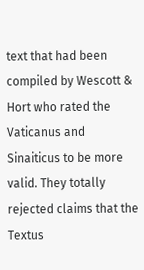text that had been compiled by Wescott & Hort who rated the Vaticanus and Sinaiticus to be more valid. They totally rejected claims that the Textus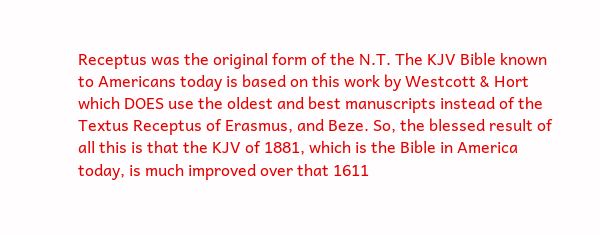Receptus was the original form of the N.T. The KJV Bible known to Americans today is based on this work by Westcott & Hort which DOES use the oldest and best manuscripts instead of the Textus Receptus of Erasmus, and Beze. So, the blessed result of all this is that the KJV of 1881, which is the Bible in America today, is much improved over that 1611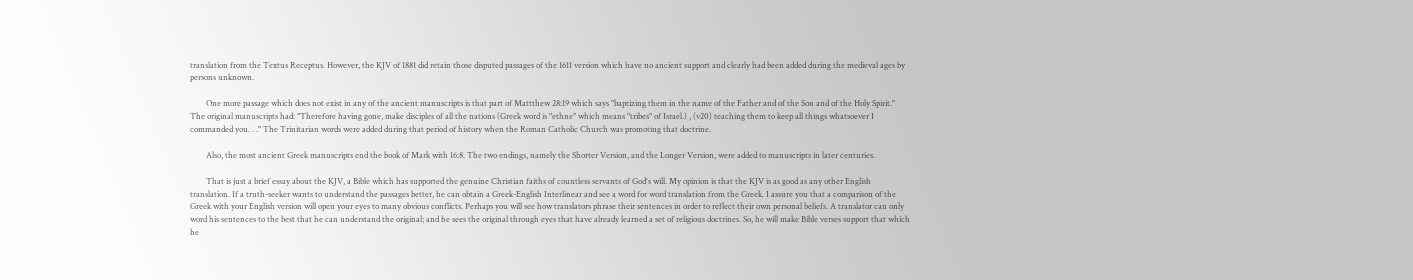translation from the Textus Receptus. However, the KJV of 1881 did retain those disputed passages of the 1611 version which have no ancient support and clearly had been added during the medieval ages by persons unknown.

        One more passage which does not exist in any of the ancient manuscripts is that part of Mattthew 28:19 which says "baptizing them in the name of the Father and of the Son and of the Holy Spirit." The original manuscripts had: "Therefore having gone, make disciples of all the nations (Greek word is "ethne" which means "tribes" of Israel.) , (v20) teaching them to keep all things whatsoever I commanded you. . ." The Trinitarian words were added during that period of history when the Roman Catholic Church was promoting that doctrine.

        Also, the most ancient Greek manuscripts end the book of Mark with 16:8. The two endings, namely the Shorter Version, and the Longer Version, were added to manuscripts in later centuries.

        That is just a brief essay about the KJV, a Bible which has supported the genuine Christian faiths of countless servants of God's will. My opinion is that the KJV is as good as any other English translation. If a truth-seeker wants to understand the passages better, he can obtain a Greek-English Interlinear and see a word for word translation from the Greek. I assure you that a comparison of the Greek with your English version will open your eyes to many obvious conflicts. Perhaps you will see how translators phrase their sentences in order to reflect their own personal beliefs. A translator can only word his sentences to the best that he can understand the original; and he sees the original through eyes that have already learned a set of religious doctrines. So, he will make Bible verses support that which he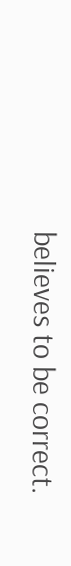believes to be correct.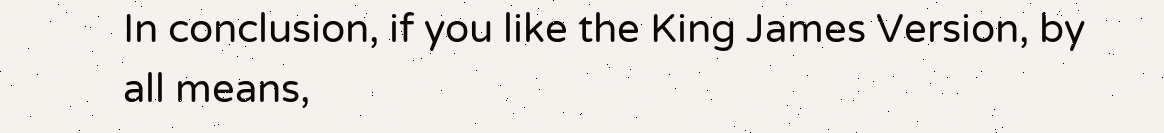In conclusion, if you like the King James Version, by all means,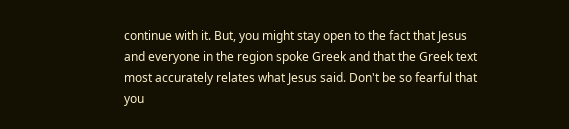continue with it. But, you might stay open to the fact that Jesus and everyone in the region spoke Greek and that the Greek text most accurately relates what Jesus said. Don't be so fearful that you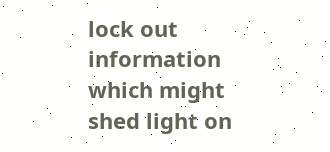lock out information which might shed light on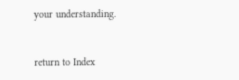your understanding.


return to Index